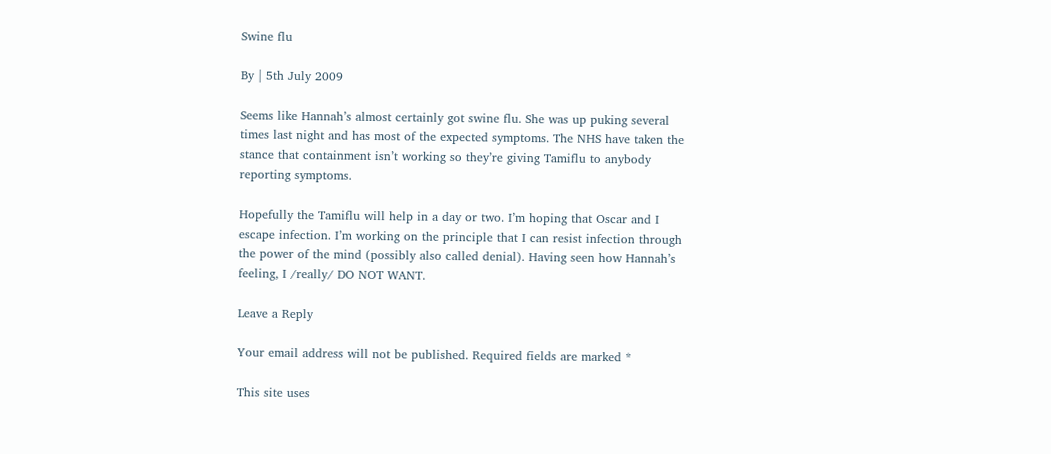Swine flu

By | 5th July 2009

Seems like Hannah’s almost certainly got swine flu. She was up puking several times last night and has most of the expected symptoms. The NHS have taken the stance that containment isn’t working so they’re giving Tamiflu to anybody reporting symptoms.

Hopefully the Tamiflu will help in a day or two. I’m hoping that Oscar and I escape infection. I’m working on the principle that I can resist infection through the power of the mind (possibly also called denial). Having seen how Hannah’s feeling, I /really/ DO NOT WANT.

Leave a Reply

Your email address will not be published. Required fields are marked *

This site uses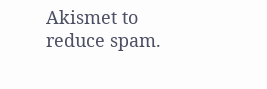Akismet to reduce spam.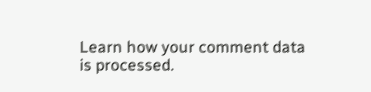Learn how your comment data is processed.